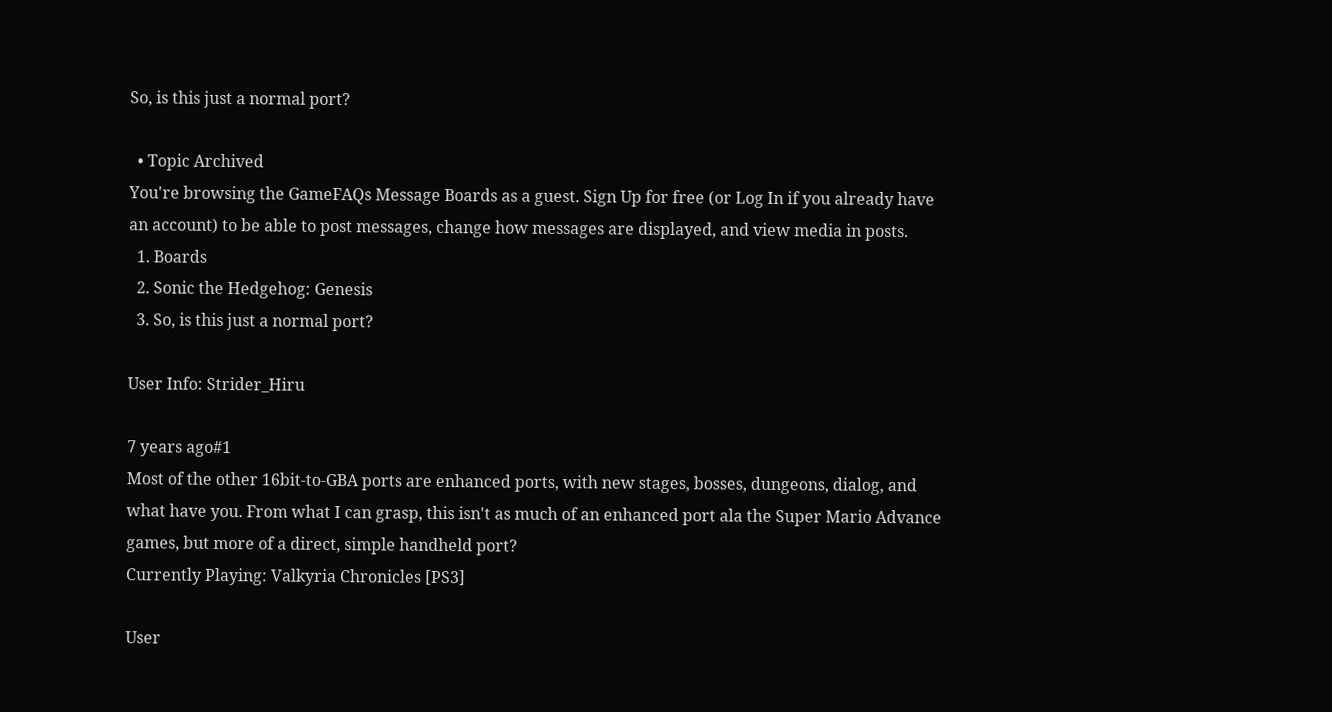So, is this just a normal port?

  • Topic Archived
You're browsing the GameFAQs Message Boards as a guest. Sign Up for free (or Log In if you already have an account) to be able to post messages, change how messages are displayed, and view media in posts.
  1. Boards
  2. Sonic the Hedgehog: Genesis
  3. So, is this just a normal port?

User Info: Strider_Hiru

7 years ago#1
Most of the other 16bit-to-GBA ports are enhanced ports, with new stages, bosses, dungeons, dialog, and what have you. From what I can grasp, this isn't as much of an enhanced port ala the Super Mario Advance games, but more of a direct, simple handheld port?
Currently Playing: Valkyria Chronicles [PS3]

User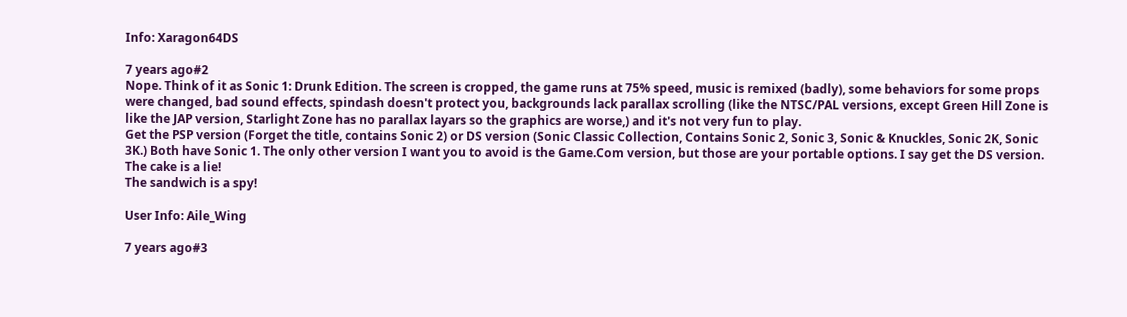Info: Xaragon64DS

7 years ago#2
Nope. Think of it as Sonic 1: Drunk Edition. The screen is cropped, the game runs at 75% speed, music is remixed (badly), some behaviors for some props were changed, bad sound effects, spindash doesn't protect you, backgrounds lack parallax scrolling (like the NTSC/PAL versions, except Green Hill Zone is like the JAP version, Starlight Zone has no parallax layars so the graphics are worse,) and it's not very fun to play.
Get the PSP version (Forget the title, contains Sonic 2) or DS version (Sonic Classic Collection, Contains Sonic 2, Sonic 3, Sonic & Knuckles, Sonic 2K, Sonic 3K.) Both have Sonic 1. The only other version I want you to avoid is the Game.Com version, but those are your portable options. I say get the DS version.
The cake is a lie!
The sandwich is a spy!

User Info: Aile_Wing

7 years ago#3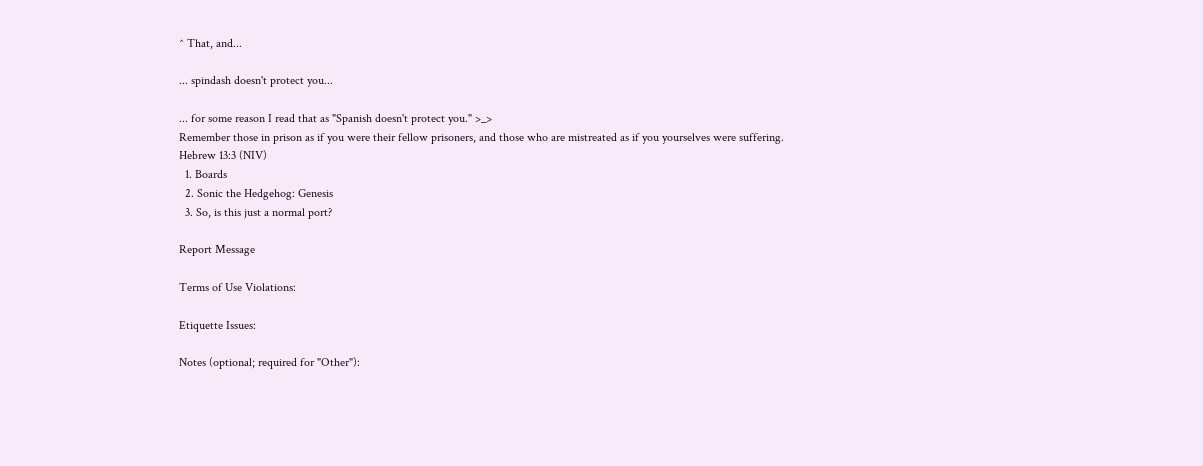^ That, and...

... spindash doesn't protect you...

... for some reason I read that as "Spanish doesn't protect you." >_>
Remember those in prison as if you were their fellow prisoners, and those who are mistreated as if you yourselves were suffering.
Hebrew 13:3 (NIV)
  1. Boards
  2. Sonic the Hedgehog: Genesis
  3. So, is this just a normal port?

Report Message

Terms of Use Violations:

Etiquette Issues:

Notes (optional; required for "Other"):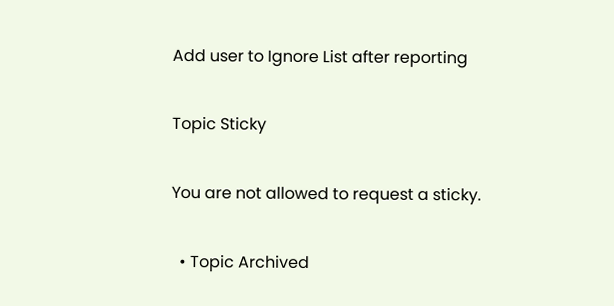Add user to Ignore List after reporting

Topic Sticky

You are not allowed to request a sticky.

  • Topic Archived